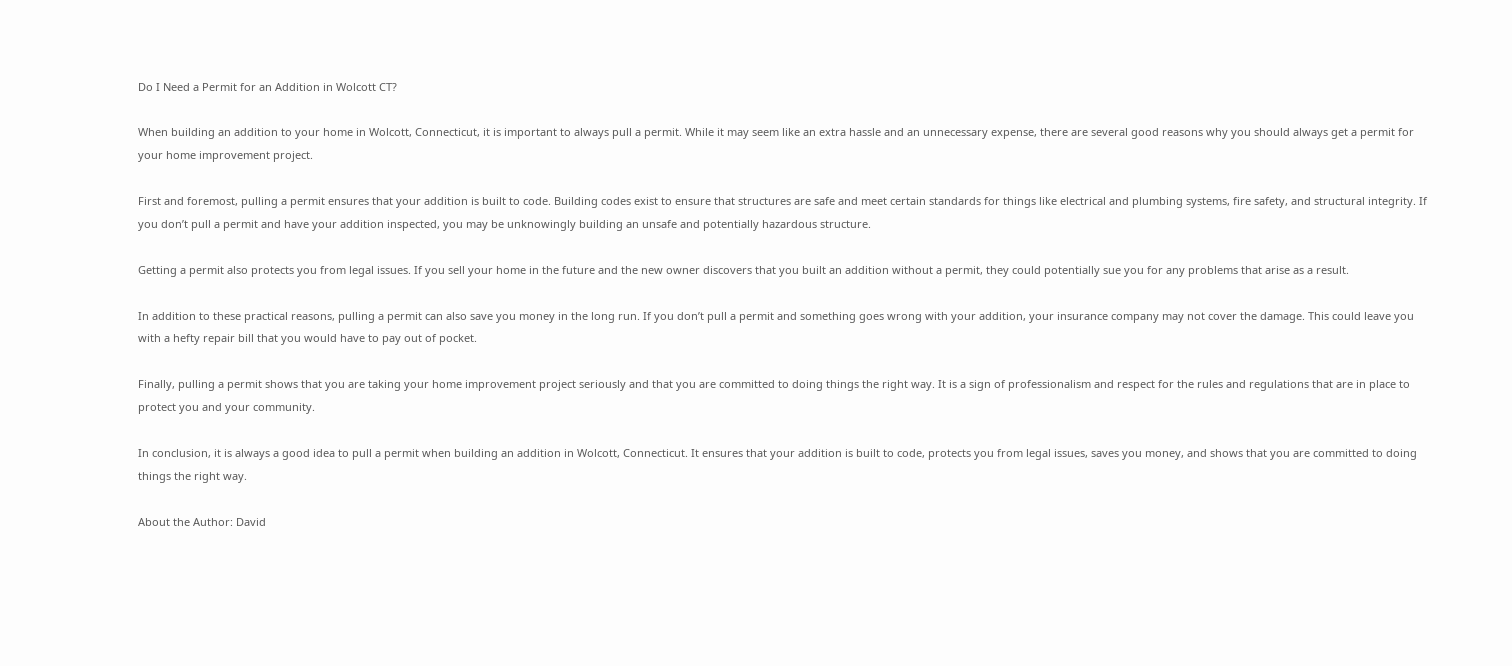Do I Need a Permit for an Addition in Wolcott CT?

When building an addition to your home in Wolcott, Connecticut, it is important to always pull a permit. While it may seem like an extra hassle and an unnecessary expense, there are several good reasons why you should always get a permit for your home improvement project.

First and foremost, pulling a permit ensures that your addition is built to code. Building codes exist to ensure that structures are safe and meet certain standards for things like electrical and plumbing systems, fire safety, and structural integrity. If you don’t pull a permit and have your addition inspected, you may be unknowingly building an unsafe and potentially hazardous structure.

Getting a permit also protects you from legal issues. If you sell your home in the future and the new owner discovers that you built an addition without a permit, they could potentially sue you for any problems that arise as a result.

In addition to these practical reasons, pulling a permit can also save you money in the long run. If you don’t pull a permit and something goes wrong with your addition, your insurance company may not cover the damage. This could leave you with a hefty repair bill that you would have to pay out of pocket.

Finally, pulling a permit shows that you are taking your home improvement project seriously and that you are committed to doing things the right way. It is a sign of professionalism and respect for the rules and regulations that are in place to protect you and your community.

In conclusion, it is always a good idea to pull a permit when building an addition in Wolcott, Connecticut. It ensures that your addition is built to code, protects you from legal issues, saves you money, and shows that you are committed to doing things the right way.

About the Author: David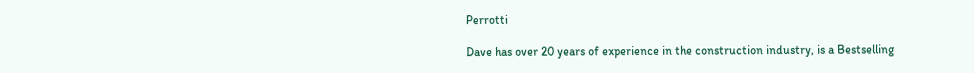Perrotti

Dave has over 20 years of experience in the construction industry, is a Bestselling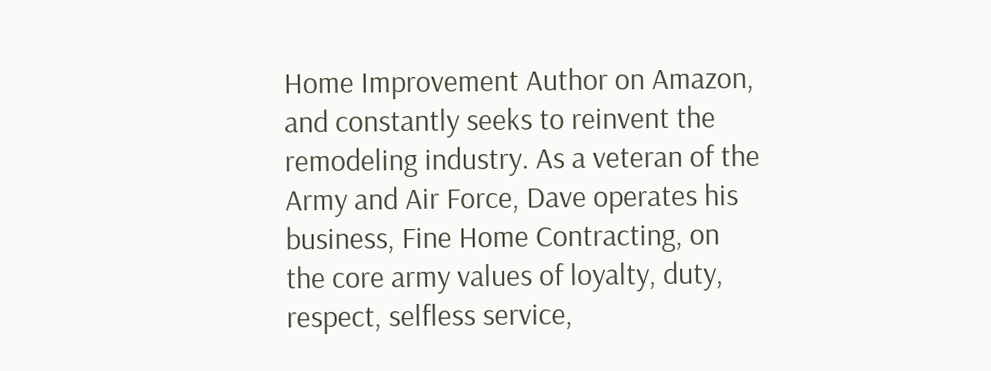Home Improvement Author on Amazon, and constantly seeks to reinvent the remodeling industry. As a veteran of the Army and Air Force, Dave operates his business, Fine Home Contracting, on the core army values of loyalty, duty, respect, selfless service,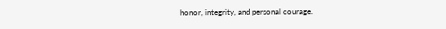honor, integrity, and personal courage.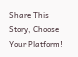Share This Story, Choose Your Platform!